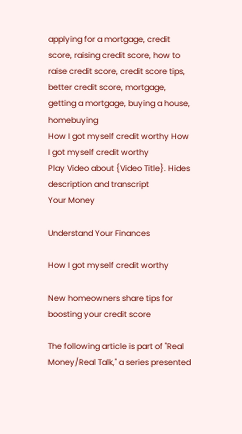applying for a mortgage, credit score, raising credit score, how to raise credit score, credit score tips, better credit score, mortgage, getting a mortgage, buying a house, homebuying
How I got myself credit worthy How I got myself credit worthy
Play Video about {Video Title}. Hides description and transcript
Your Money

Understand Your Finances

How I got myself credit worthy

New homeowners share tips for boosting your credit score

The following article is part of "Real Money/Real Talk," a series presented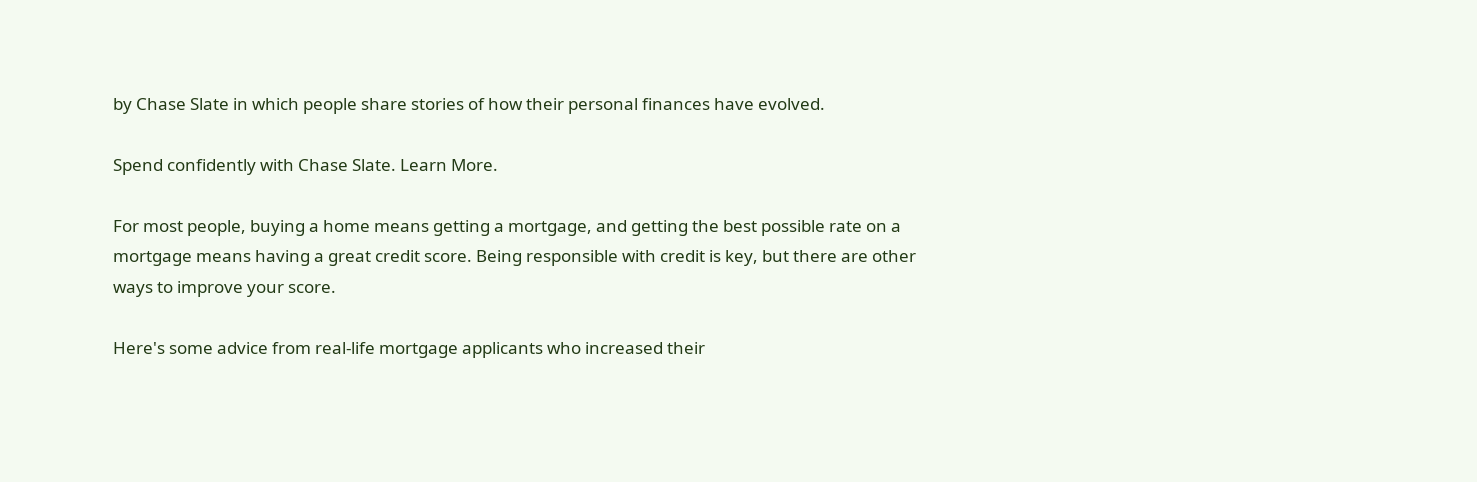by Chase Slate in which people share stories of how their personal finances have evolved.

Spend confidently with Chase Slate. Learn More.

For most people, buying a home means getting a mortgage, and getting the best possible rate on a mortgage means having a great credit score. Being responsible with credit is key, but there are other ways to improve your score.

Here's some advice from real-life mortgage applicants who increased their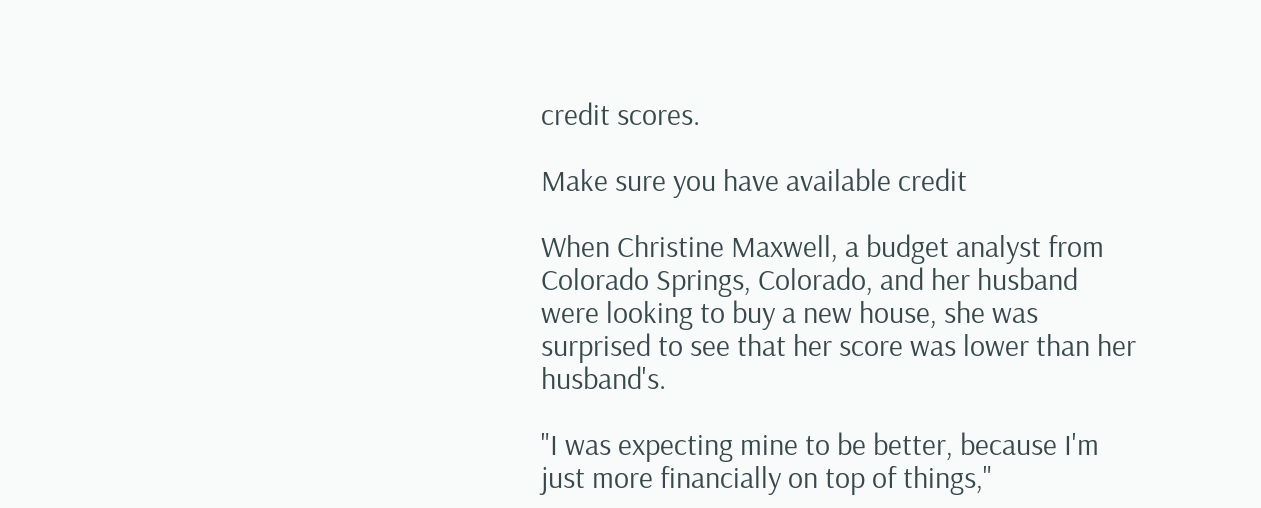credit scores.

Make sure you have available credit

When Christine Maxwell, a budget analyst from Colorado Springs, Colorado, and her husband were looking to buy a new house, she was surprised to see that her score was lower than her husband's.

"I was expecting mine to be better, because I'm just more financially on top of things,"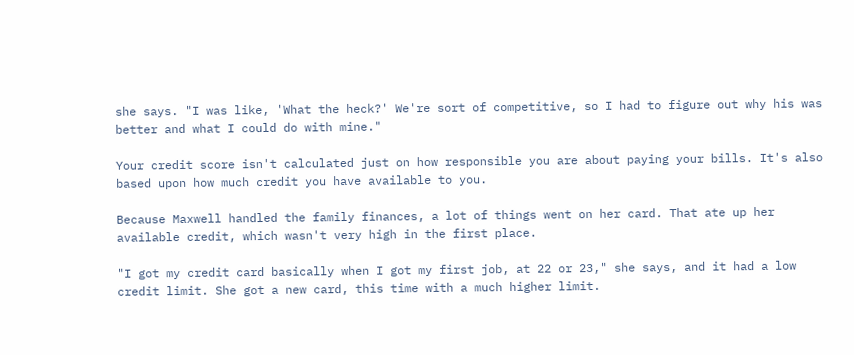she says. "I was like, 'What the heck?' We're sort of competitive, so I had to figure out why his was better and what I could do with mine."

Your credit score isn't calculated just on how responsible you are about paying your bills. It's also based upon how much credit you have available to you.

Because Maxwell handled the family finances, a lot of things went on her card. That ate up her available credit, which wasn't very high in the first place.

"I got my credit card basically when I got my first job, at 22 or 23," she says, and it had a low credit limit. She got a new card, this time with a much higher limit.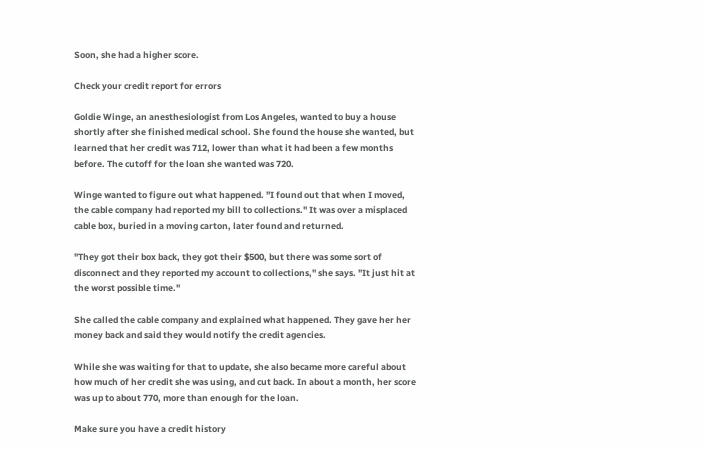Soon, she had a higher score.

Check your credit report for errors

Goldie Winge, an anesthesiologist from Los Angeles, wanted to buy a house shortly after she finished medical school. She found the house she wanted, but learned that her credit was 712, lower than what it had been a few months before. The cutoff for the loan she wanted was 720.

Winge wanted to figure out what happened. "I found out that when I moved, the cable company had reported my bill to collections." It was over a misplaced cable box, buried in a moving carton, later found and returned.

"They got their box back, they got their $500, but there was some sort of disconnect and they reported my account to collections," she says. "It just hit at the worst possible time."

She called the cable company and explained what happened. They gave her her money back and said they would notify the credit agencies.

While she was waiting for that to update, she also became more careful about how much of her credit she was using, and cut back. In about a month, her score was up to about 770, more than enough for the loan.

Make sure you have a credit history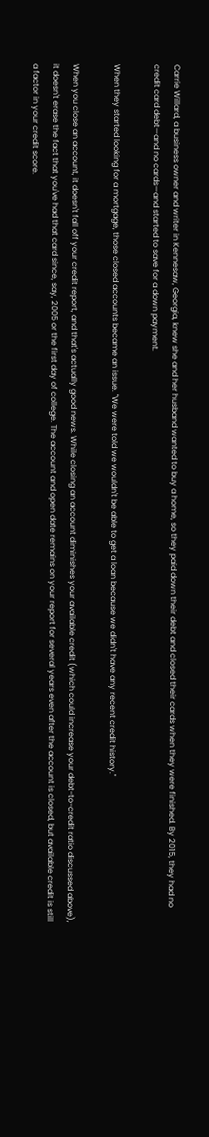Carrie Willard, a business owner and writer in Kennesaw, Georgia, knew she and her husband wanted to buy a home, so they paid down their debt and closed their cards when they were finished. By 2015, they had no credit card debt—and no cards—and started to save for a down payment.

When they started looking for a mortgage, those closed accounts became an issue. "We were told we wouldn't be able to get a loan because we didn't have any recent credit history."

When you close an account, it doesn't fall off your credit report, and that's actually good news. While closing an account diminishes your available credit (which could increase your debt-to-credit ratio discussed above), it doesn't erase the fact that you've had that card since, say, 2005 or the first day of college. The account and open date remains on your report for several years even after the account is closed, but available credit is still a factor in your credit score.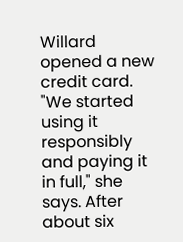Willard opened a new credit card. "We started using it responsibly and paying it in full," she says. After about six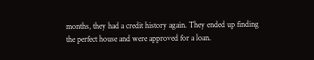months, they had a credit history again. They ended up finding the perfect house and were approved for a loan.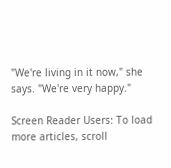"We're living in it now," she says. "We're very happy."

Screen Reader Users: To load more articles, scroll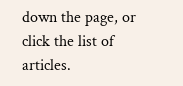down the page, or click the list of articles.